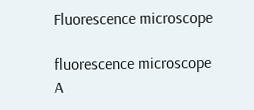Fluorescence microscope

fluorescence microscope
A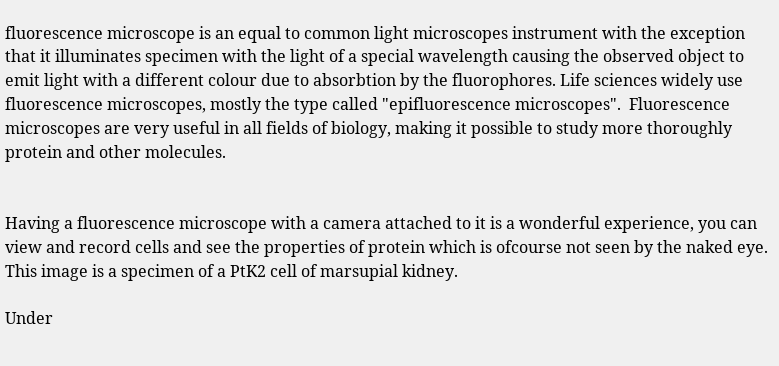fluorescence microscope is an equal to common light microscopes instrument with the exception that it illuminates specimen with the light of a special wavelength causing the observed object to emit light with a different colour due to absorbtion by the fluorophores. Life sciences widely use fluorescence microscopes, mostly the type called "epifluorescence microscopes".  Fluorescence microscopes are very useful in all fields of biology, making it possible to study more thoroughly protein and other molecules.


Having a fluorescence microscope with a camera attached to it is a wonderful experience, you can view and record cells and see the properties of protein which is ofcourse not seen by the naked eye. This image is a specimen of a PtK2 cell of marsupial kidney.

Under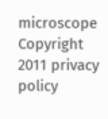microscope Copyright 2011 privacy policy